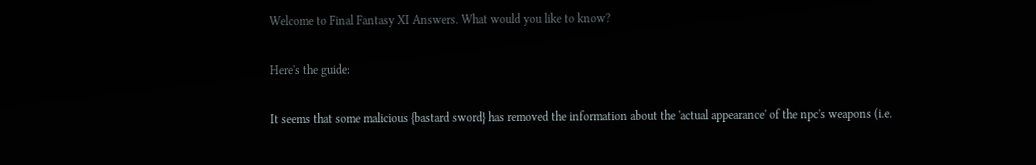Welcome to Final Fantasy XI Answers. What would you like to know?

Here's the guide:

It seems that some malicious {bastard sword} has removed the information about the 'actual appearance' of the npc's weapons (i.e.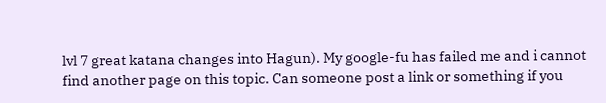lvl 7 great katana changes into Hagun). My google-fu has failed me and i cannot find another page on this topic. Can someone post a link or something if you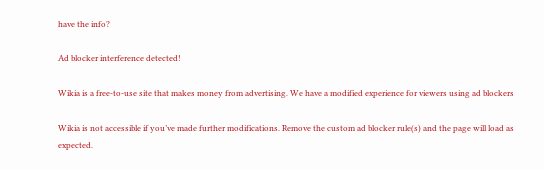have the info?

Ad blocker interference detected!

Wikia is a free-to-use site that makes money from advertising. We have a modified experience for viewers using ad blockers

Wikia is not accessible if you’ve made further modifications. Remove the custom ad blocker rule(s) and the page will load as expected.